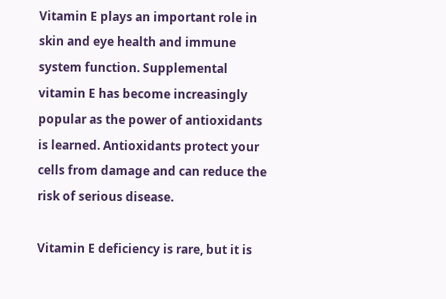Vitamin E plays an important role in skin and eye health and immune system function. Supplemental vitamin E has become increasingly popular as the power of antioxidants is learned. Antioxidants protect your cells from damage and can reduce the risk of serious disease.

Vitamin E deficiency is rare, but it is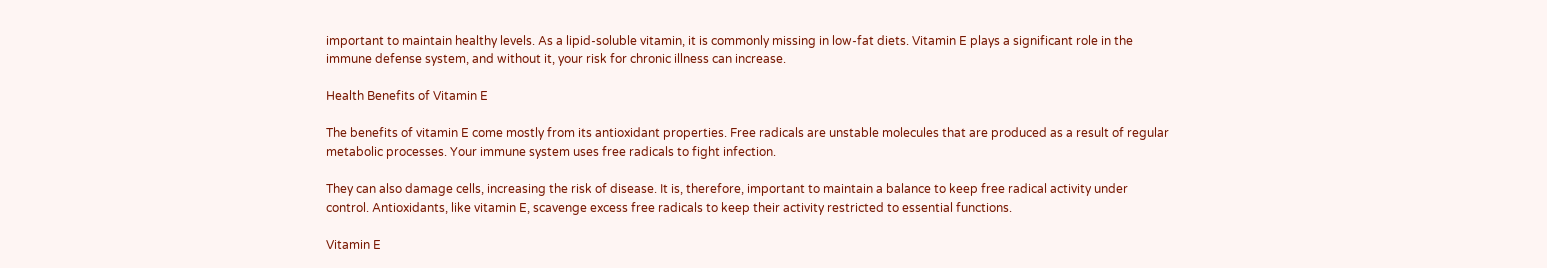important to maintain healthy levels. As a lipid-soluble vitamin, it is commonly missing in low-fat diets. Vitamin E plays a significant role in the immune defense system, and without it, your risk for chronic illness can increase.

Health Benefits of Vitamin E

The benefits of vitamin E come mostly from its antioxidant properties. Free radicals are unstable molecules that are produced as a result of regular metabolic processes. Your immune system uses free radicals to fight infection.

They can also damage cells, increasing the risk of disease. It is, therefore, important to maintain a balance to keep free radical activity under control. Antioxidants, like vitamin E, scavenge excess free radicals to keep their activity restricted to essential functions.

Vitamin E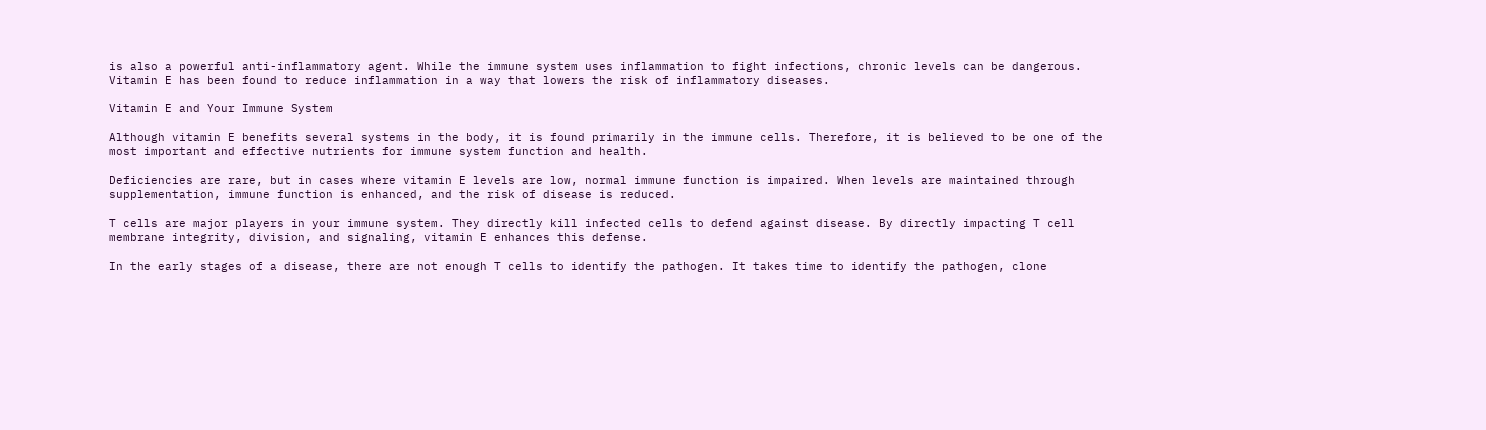is also a powerful anti-inflammatory agent. While the immune system uses inflammation to fight infections, chronic levels can be dangerous. Vitamin E has been found to reduce inflammation in a way that lowers the risk of inflammatory diseases.

Vitamin E and Your Immune System

Although vitamin E benefits several systems in the body, it is found primarily in the immune cells. Therefore, it is believed to be one of the most important and effective nutrients for immune system function and health.

Deficiencies are rare, but in cases where vitamin E levels are low, normal immune function is impaired. When levels are maintained through supplementation, immune function is enhanced, and the risk of disease is reduced.

T cells are major players in your immune system. They directly kill infected cells to defend against disease. By directly impacting T cell membrane integrity, division, and signaling, vitamin E enhances this defense.

In the early stages of a disease, there are not enough T cells to identify the pathogen. It takes time to identify the pathogen, clone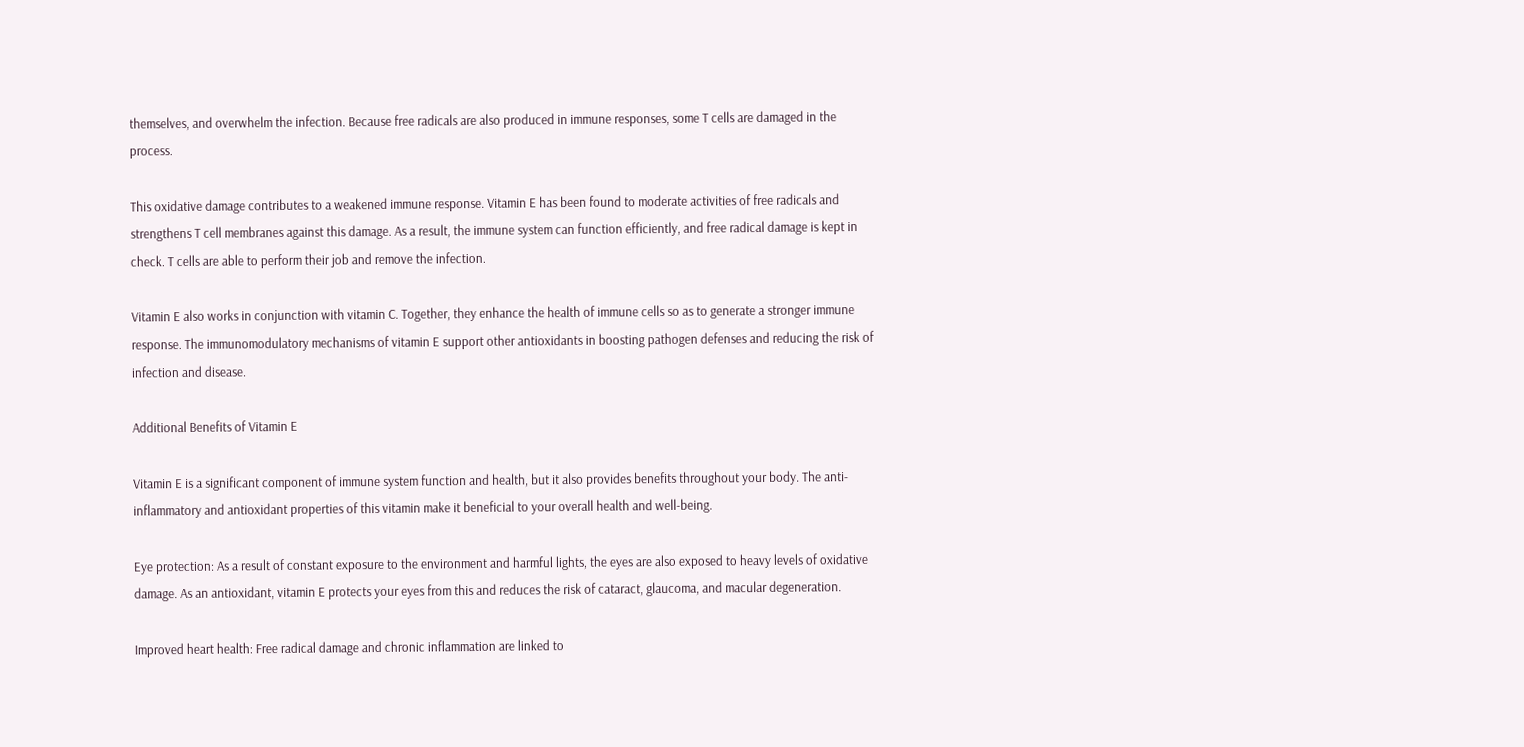themselves, and overwhelm the infection. Because free radicals are also produced in immune responses, some T cells are damaged in the process.

This oxidative damage contributes to a weakened immune response. Vitamin E has been found to moderate activities of free radicals and strengthens T cell membranes against this damage. As a result, the immune system can function efficiently, and free radical damage is kept in check. T cells are able to perform their job and remove the infection.

Vitamin E also works in conjunction with vitamin C. Together, they enhance the health of immune cells so as to generate a stronger immune response. The immunomodulatory mechanisms of vitamin E support other antioxidants in boosting pathogen defenses and reducing the risk of infection and disease.

Additional Benefits of Vitamin E

Vitamin E is a significant component of immune system function and health, but it also provides benefits throughout your body. The anti-inflammatory and antioxidant properties of this vitamin make it beneficial to your overall health and well-being.

Eye protection: As a result of constant exposure to the environment and harmful lights, the eyes are also exposed to heavy levels of oxidative damage. As an antioxidant, vitamin E protects your eyes from this and reduces the risk of cataract, glaucoma, and macular degeneration.

Improved heart health: Free radical damage and chronic inflammation are linked to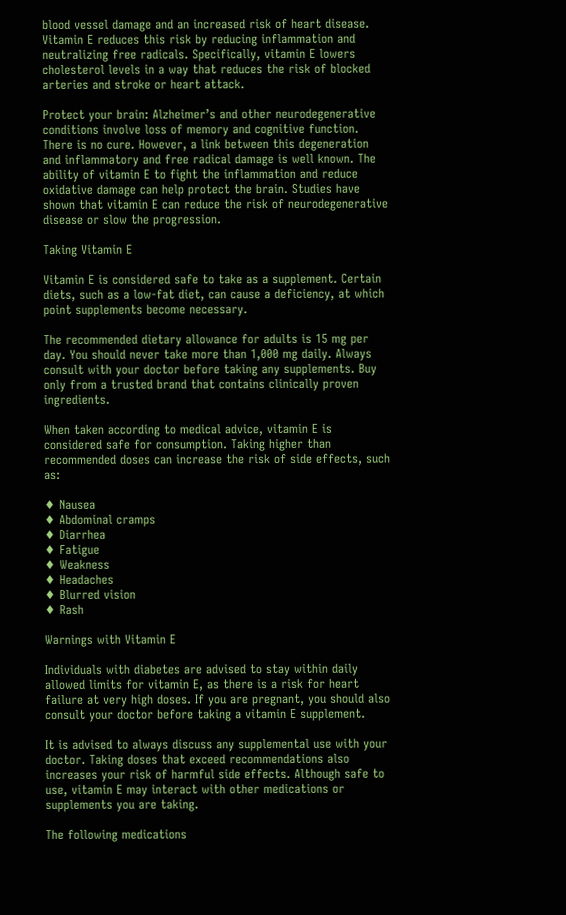blood vessel damage and an increased risk of heart disease. Vitamin E reduces this risk by reducing inflammation and neutralizing free radicals. Specifically, vitamin E lowers cholesterol levels in a way that reduces the risk of blocked arteries and stroke or heart attack.

Protect your brain: Alzheimer’s and other neurodegenerative conditions involve loss of memory and cognitive function. There is no cure. However, a link between this degeneration and inflammatory and free radical damage is well known. The ability of vitamin E to fight the inflammation and reduce oxidative damage can help protect the brain. Studies have shown that vitamin E can reduce the risk of neurodegenerative disease or slow the progression.

Taking Vitamin E

Vitamin E is considered safe to take as a supplement. Certain diets, such as a low-fat diet, can cause a deficiency, at which point supplements become necessary.

The recommended dietary allowance for adults is 15 mg per day. You should never take more than 1,000 mg daily. Always consult with your doctor before taking any supplements. Buy only from a trusted brand that contains clinically proven ingredients.

When taken according to medical advice, vitamin E is considered safe for consumption. Taking higher than recommended doses can increase the risk of side effects, such as:

♦ Nausea
♦ Abdominal cramps
♦ Diarrhea
♦ Fatigue
♦ Weakness
♦ Headaches
♦ Blurred vision
♦ Rash

Warnings with Vitamin E

Individuals with diabetes are advised to stay within daily allowed limits for vitamin E, as there is a risk for heart failure at very high doses. If you are pregnant, you should also consult your doctor before taking a vitamin E supplement.

It is advised to always discuss any supplemental use with your doctor. Taking doses that exceed recommendations also increases your risk of harmful side effects. Although safe to use, vitamin E may interact with other medications or supplements you are taking.

The following medications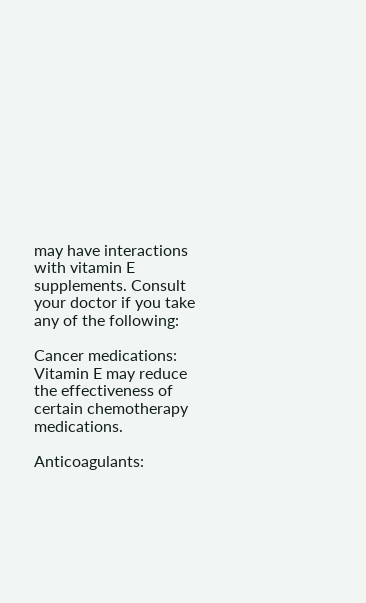may have interactions with vitamin E supplements. Consult your doctor if you take any of the following:

Cancer medications: Vitamin E may reduce the effectiveness of certain chemotherapy medications.

Anticoagulants: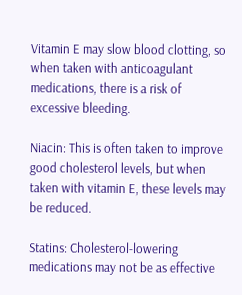Vitamin E may slow blood clotting, so when taken with anticoagulant medications, there is a risk of excessive bleeding.

Niacin: This is often taken to improve good cholesterol levels, but when taken with vitamin E, these levels may be reduced.

Statins: Cholesterol-lowering medications may not be as effective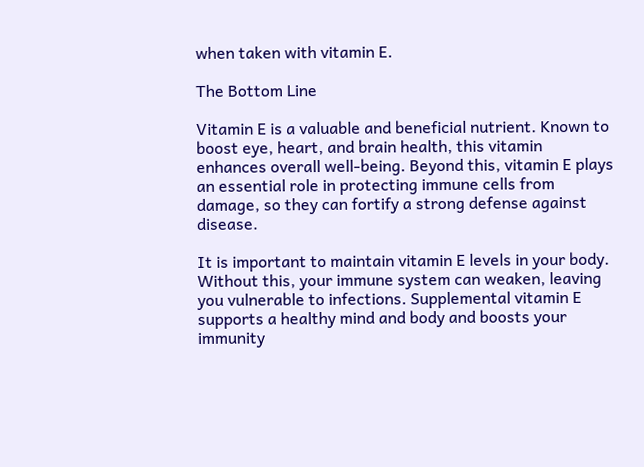when taken with vitamin E.

The Bottom Line

Vitamin E is a valuable and beneficial nutrient. Known to boost eye, heart, and brain health, this vitamin enhances overall well-being. Beyond this, vitamin E plays an essential role in protecting immune cells from damage, so they can fortify a strong defense against disease.

It is important to maintain vitamin E levels in your body. Without this, your immune system can weaken, leaving you vulnerable to infections. Supplemental vitamin E supports a healthy mind and body and boosts your immunity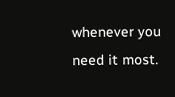whenever you need it most.